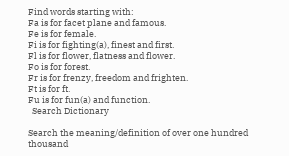Find words starting with:
Fa is for facet plane and famous.
Fe is for female.
Fi is for fighting(a), finest and first.
Fl is for flower, flatness and flower.
Fo is for forest.
Fr is for frenzy, freedom and frighten.
Ft is for ft.
Fu is for fun(a) and function.
  Search Dictionary

Search the meaning/definition of over one hundred thousand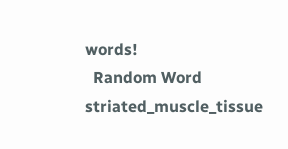words!
  Random Word
striated_muscle_tissue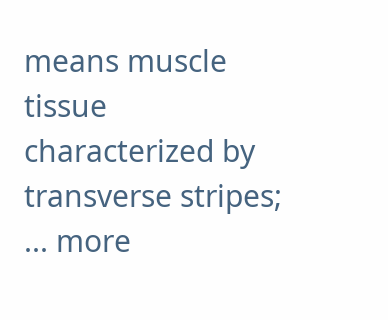means muscle tissue characterized by transverse stripes; ... more